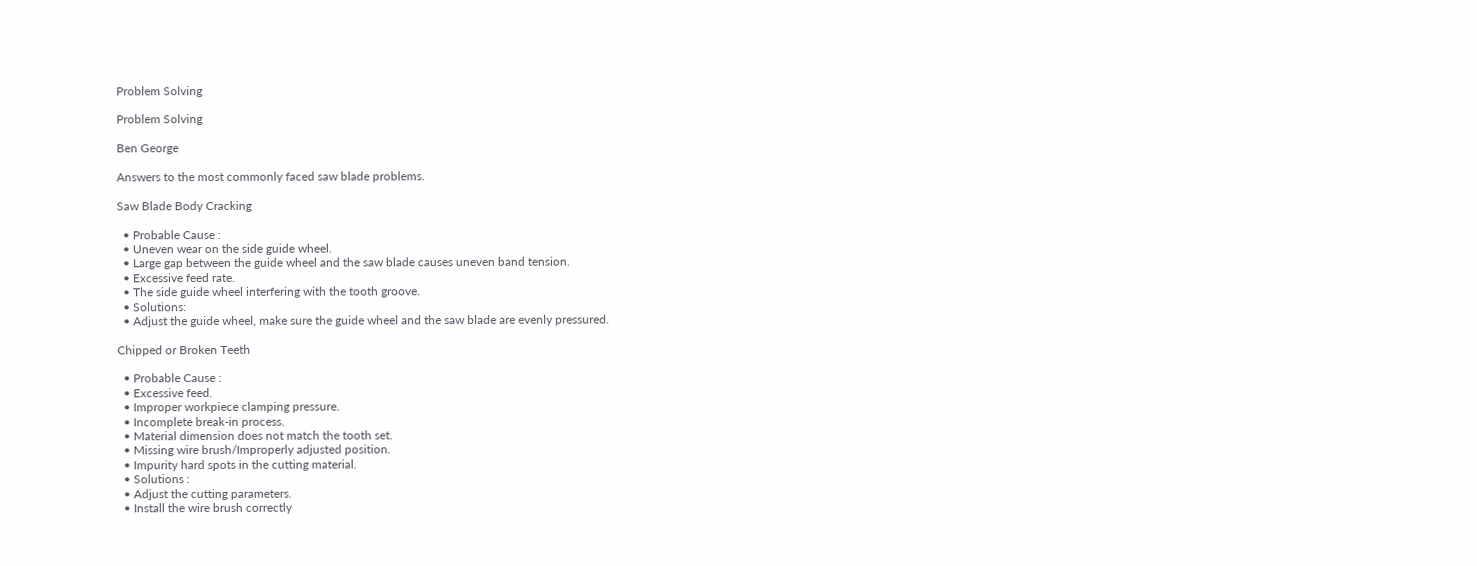Problem Solving

Problem Solving

Ben George

Answers to the most commonly faced saw blade problems.

Saw Blade Body Cracking

  • Probable Cause :
  • Uneven wear on the side guide wheel.
  • Large gap between the guide wheel and the saw blade causes uneven band tension.
  • Excessive feed rate.
  • The side guide wheel interfering with the tooth groove.
  • Solutions:
  • Adjust the guide wheel, make sure the guide wheel and the saw blade are evenly pressured.

Chipped or Broken Teeth

  • Probable Cause :
  • Excessive feed.
  • Improper workpiece clamping pressure.
  • Incomplete break-in process.
  • Material dimension does not match the tooth set.
  • Missing wire brush/Improperly adjusted position.
  • Impurity hard spots in the cutting material.
  • Solutions :
  • Adjust the cutting parameters.
  • Install the wire brush correctly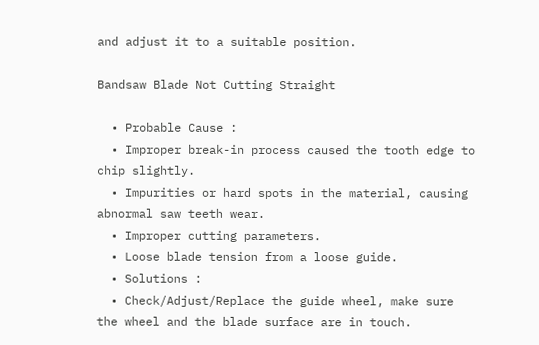and adjust it to a suitable position.

Bandsaw Blade Not Cutting Straight

  • Probable Cause :
  • Improper break-in process caused the tooth edge to chip slightly.
  • Impurities or hard spots in the material, causing abnormal saw teeth wear.
  • Improper cutting parameters.
  • Loose blade tension from a loose guide.
  • Solutions :
  • Check/Adjust/Replace the guide wheel, make sure the wheel and the blade surface are in touch.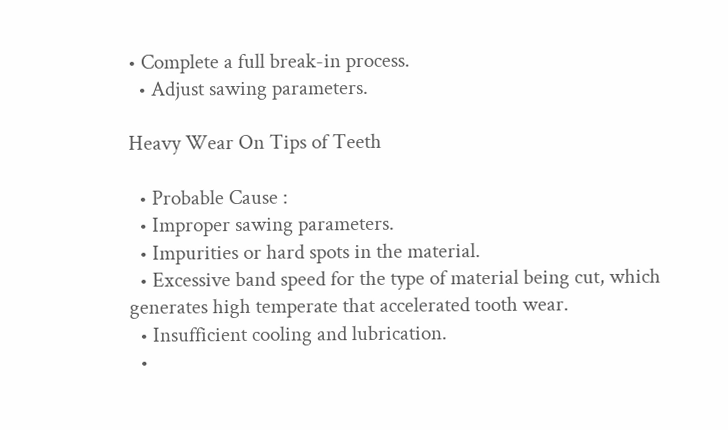• Complete a full break-in process.
  • Adjust sawing parameters.

Heavy Wear On Tips of Teeth

  • Probable Cause :
  • Improper sawing parameters.
  • Impurities or hard spots in the material.
  • Excessive band speed for the type of material being cut, which generates high temperate that accelerated tooth wear.
  • Insufficient cooling and lubrication.
  •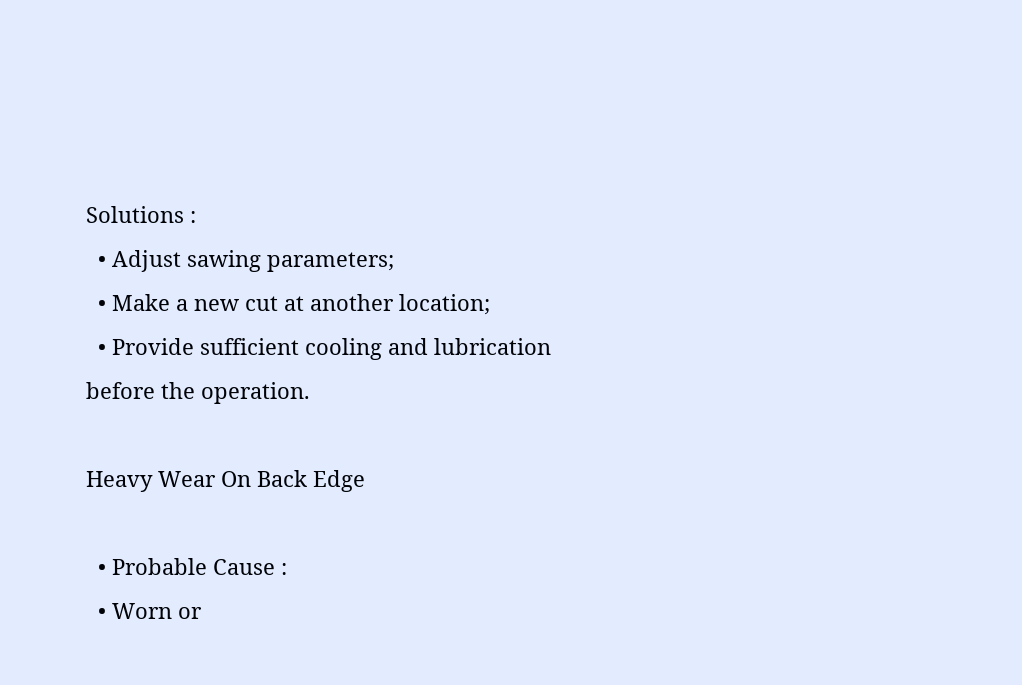Solutions :
  • Adjust sawing parameters;
  • Make a new cut at another location;
  • Provide sufficient cooling and lubrication before the operation.

Heavy Wear On Back Edge

  • Probable Cause :
  • Worn or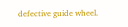defective guide wheel.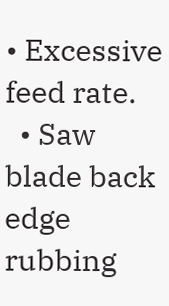• Excessive feed rate.
  • Saw blade back edge rubbing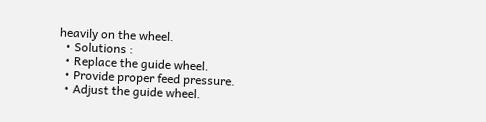heavily on the wheel.
  • Solutions :
  • Replace the guide wheel.
  • Provide proper feed pressure.
  • Adjust the guide wheel.